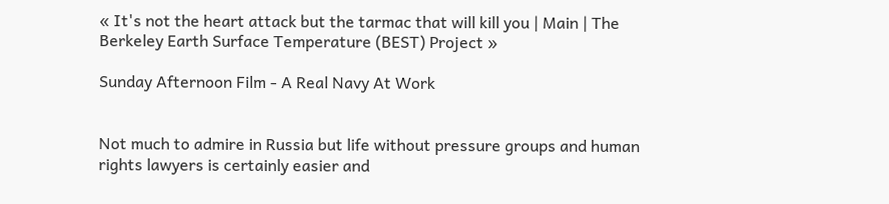« It's not the heart attack but the tarmac that will kill you | Main | The Berkeley Earth Surface Temperature (BEST) Project »

Sunday Afternoon Film - A Real Navy At Work


Not much to admire in Russia but life without pressure groups and human rights lawyers is certainly easier and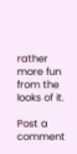rather more fun from the looks of it.

Post a comment